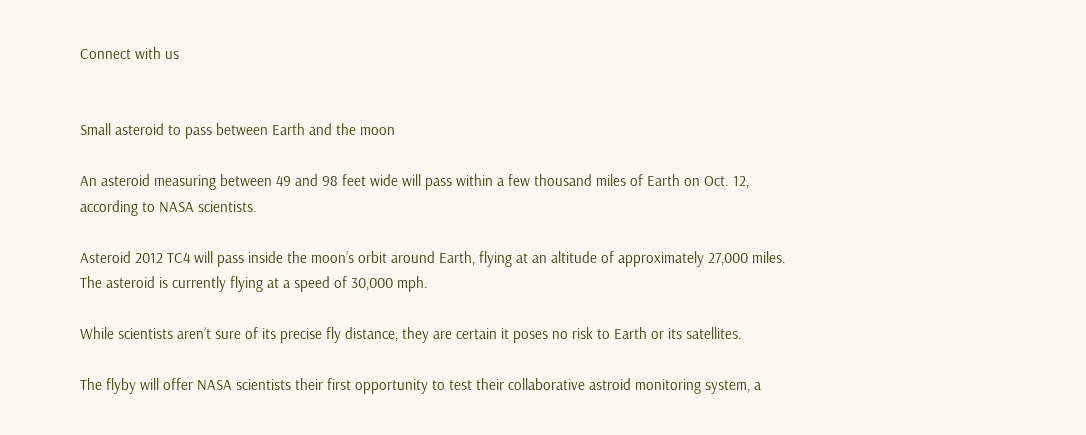Connect with us


Small asteroid to pass between Earth and the moon

An asteroid measuring between 49 and 98 feet wide will pass within a few thousand miles of Earth on Oct. 12, according to NASA scientists.

Asteroid 2012 TC4 will pass inside the moon’s orbit around Earth, flying at an altitude of approximately 27,000 miles. The asteroid is currently flying at a speed of 30,000 mph.

While scientists aren’t sure of its precise fly distance, they are certain it poses no risk to Earth or its satellites.

The flyby will offer NASA scientists their first opportunity to test their collaborative astroid monitoring system, a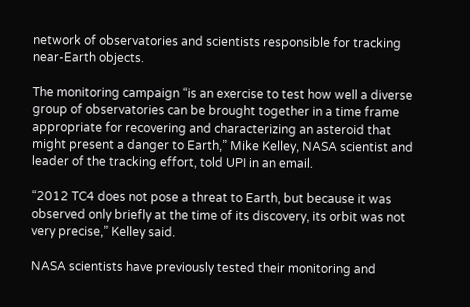network of observatories and scientists responsible for tracking near-Earth objects.

The monitoring campaign “is an exercise to test how well a diverse group of observatories can be brought together in a time frame appropriate for recovering and characterizing an asteroid that might present a danger to Earth,” Mike Kelley, NASA scientist and leader of the tracking effort, told UPI in an email.

“2012 TC4 does not pose a threat to Earth, but because it was observed only briefly at the time of its discovery, its orbit was not very precise,” Kelley said.

NASA scientists have previously tested their monitoring and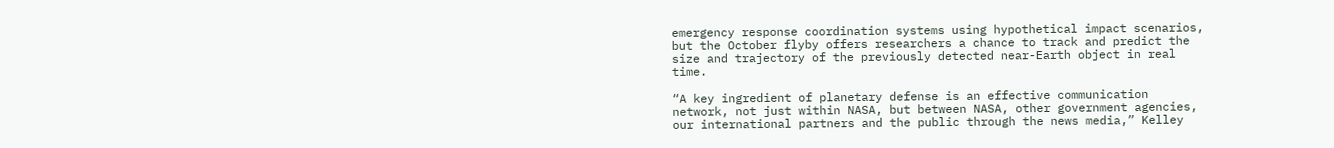emergency response coordination systems using hypothetical impact scenarios, but the October flyby offers researchers a chance to track and predict the size and trajectory of the previously detected near-Earth object in real time.

“A key ingredient of planetary defense is an effective communication network, not just within NASA, but between NASA, other government agencies, our international partners and the public through the news media,” Kelley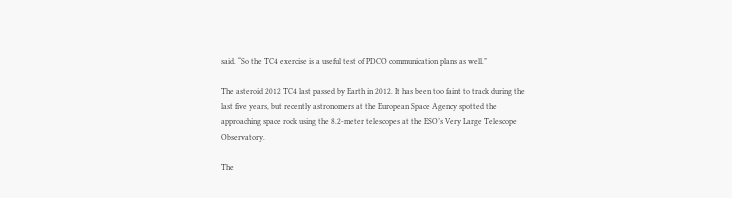said. “So the TC4 exercise is a useful test of PDCO communication plans as well.”

The asteroid 2012 TC4 last passed by Earth in 2012. It has been too faint to track during the last five years, but recently astronomers at the European Space Agency spotted the approaching space rock using the 8.2-meter telescopes at the ESO’s Very Large Telescope Observatory.

The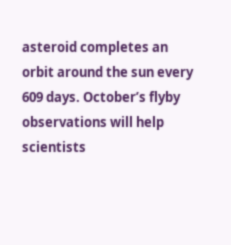asteroid completes an orbit around the sun every 609 days. October’s flyby observations will help scientists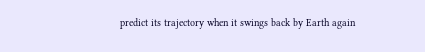predict its trajectory when it swings back by Earth again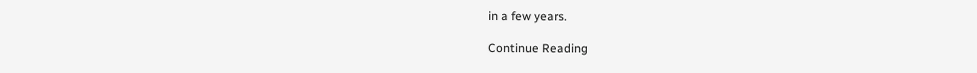in a few years.

Continue Reading